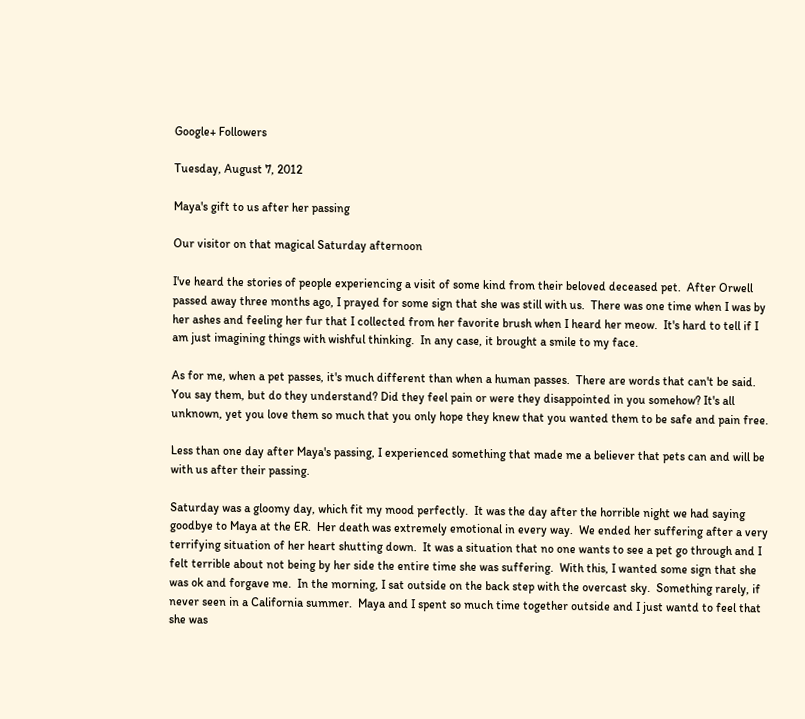Google+ Followers

Tuesday, August 7, 2012

Maya's gift to us after her passing

Our visitor on that magical Saturday afternoon

I've heard the stories of people experiencing a visit of some kind from their beloved deceased pet.  After Orwell passed away three months ago, I prayed for some sign that she was still with us.  There was one time when I was by her ashes and feeling her fur that I collected from her favorite brush when I heard her meow.  It's hard to tell if I am just imagining things with wishful thinking.  In any case, it brought a smile to my face.

As for me, when a pet passes, it's much different than when a human passes.  There are words that can't be said.  You say them, but do they understand? Did they feel pain or were they disappointed in you somehow? It's all unknown, yet you love them so much that you only hope they knew that you wanted them to be safe and pain free.

Less than one day after Maya's passing, I experienced something that made me a believer that pets can and will be with us after their passing.

Saturday was a gloomy day, which fit my mood perfectly.  It was the day after the horrible night we had saying goodbye to Maya at the ER.  Her death was extremely emotional in every way.  We ended her suffering after a very terrifying situation of her heart shutting down.  It was a situation that no one wants to see a pet go through and I felt terrible about not being by her side the entire time she was suffering.  With this, I wanted some sign that she was ok and forgave me.  In the morning, I sat outside on the back step with the overcast sky.  Something rarely, if never seen in a California summer.  Maya and I spent so much time together outside and I just wantd to feel that she was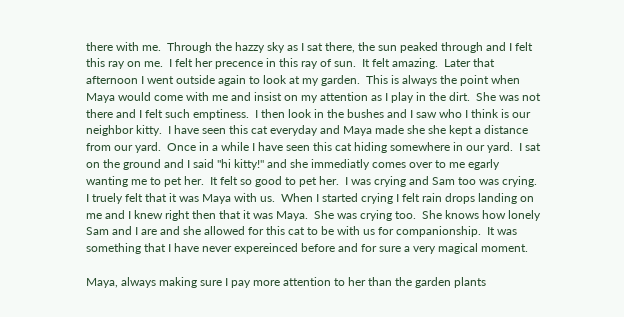there with me.  Through the hazzy sky as I sat there, the sun peaked through and I felt this ray on me.  I felt her precence in this ray of sun.  It felt amazing.  Later that afternoon I went outside again to look at my garden.  This is always the point when Maya would come with me and insist on my attention as I play in the dirt.  She was not there and I felt such emptiness.  I then look in the bushes and I saw who I think is our neighbor kitty.  I have seen this cat everyday and Maya made she she kept a distance from our yard.  Once in a while I have seen this cat hiding somewhere in our yard.  I sat on the ground and I said "hi kitty!" and she immediatly comes over to me egarly wanting me to pet her.  It felt so good to pet her.  I was crying and Sam too was crying.  I truely felt that it was Maya with us.  When I started crying I felt rain drops landing on me and I knew right then that it was Maya.  She was crying too.  She knows how lonely Sam and I are and she allowed for this cat to be with us for companionship.  It was something that I have never expereinced before and for sure a very magical moment.

Maya, always making sure I pay more attention to her than the garden plants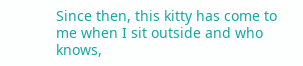Since then, this kitty has come to me when I sit outside and who knows,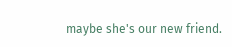maybe she's our new friend.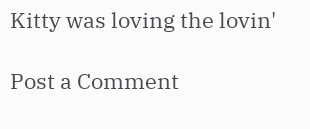Kitty was loving the lovin'

Post a Comment